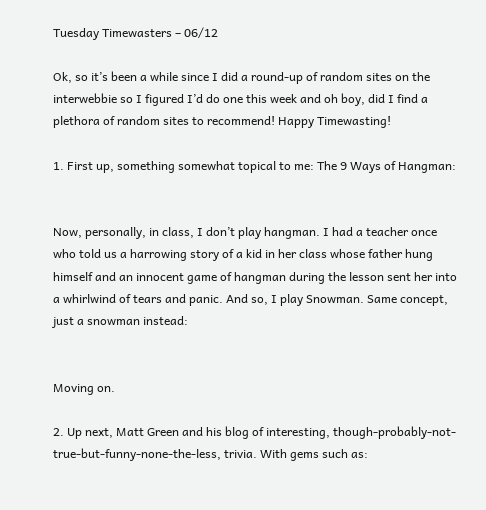Tuesday Timewasters – 06/12

Ok, so it’s been a while since I did a round-up of random sites on the interwebbie so I figured I’d do one this week and oh boy, did I find a plethora of random sites to recommend! Happy Timewasting!

1. First up, something somewhat topical to me: The 9 Ways of Hangman:


Now, personally, in class, I don’t play hangman. I had a teacher once who told us a harrowing story of a kid in her class whose father hung himself and an innocent game of hangman during the lesson sent her into a whirlwind of tears and panic. And so, I play Snowman. Same concept, just a snowman instead:


Moving on.

2. Up next, Matt Green and his blog of interesting, though-probably-not-true-but-funny-none-the-less, trivia. With gems such as: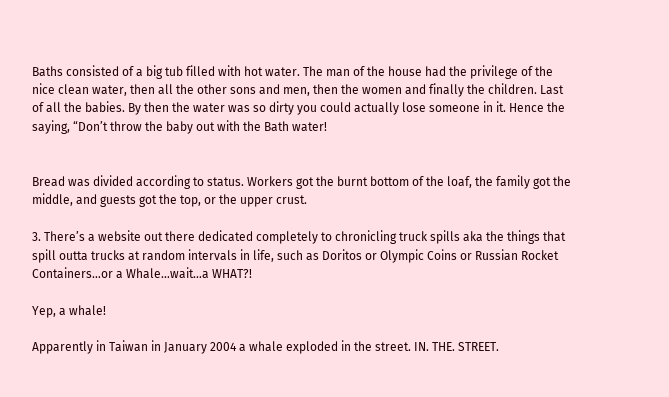Baths consisted of a big tub filled with hot water. The man of the house had the privilege of the nice clean water, then all the other sons and men, then the women and finally the children. Last of all the babies. By then the water was so dirty you could actually lose someone in it. Hence the saying, “Don’t throw the baby out with the Bath water!


Bread was divided according to status. Workers got the burnt bottom of the loaf, the family got the middle, and guests got the top, or the upper crust.

3. There’s a website out there dedicated completely to chronicling truck spills aka the things that spill outta trucks at random intervals in life, such as Doritos or Olympic Coins or Russian Rocket Containers…or a Whale…wait…a WHAT?!

Yep, a whale!

Apparently in Taiwan in January 2004 a whale exploded in the street. IN. THE. STREET.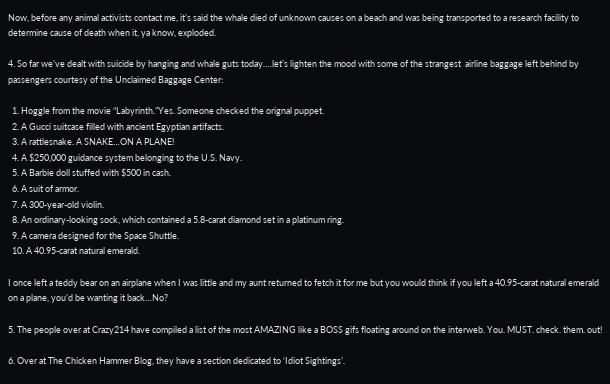Now, before any animal activists contact me, it’s said the whale died of unknown causes on a beach and was being transported to a research facility to determine cause of death when it, ya know, exploded.

4. So far we’ve dealt with suicide by hanging and whale guts today….let’s lighten the mood with some of the strangest  airline baggage left behind by passengers courtesy of the Unclaimed Baggage Center:

  1. Hoggle from the movie “Labyrinth.”Yes. Someone checked the orignal puppet.
  2. A Gucci suitcase filled with ancient Egyptian artifacts.
  3. A rattlesnake. A SNAKE…ON A PLANE!
  4. A $250,000 guidance system belonging to the U.S. Navy.
  5. A Barbie doll stuffed with $500 in cash.
  6. A suit of armor.
  7. A 300-year-old violin.
  8. An ordinary-looking sock, which contained a 5.8-carat diamond set in a platinum ring.
  9. A camera designed for the Space Shuttle.
  10. A 40.95-carat natural emerald.

I once left a teddy bear on an airplane when I was little and my aunt returned to fetch it for me but you would think if you left a 40.95-carat natural emerald on a plane, you’d be wanting it back…No?

5. The people over at Crazy214 have compiled a list of the most AMAZING like a BOSS gifs floating around on the interweb. You. MUST. check. them. out!

6. Over at The Chicken Hammer Blog, they have a section dedicated to ‘Idiot Sightings’.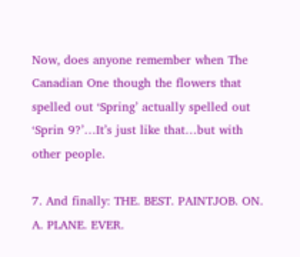Now, does anyone remember when The Canadian One though the flowers that spelled out ‘Spring’ actually spelled out ‘Sprin 9?’…It’s just like that…but with other people.

7. And finally: THE. BEST. PAINTJOB. ON. A. PLANE. EVER.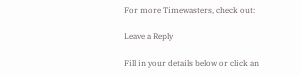For more Timewasters, check out:

Leave a Reply

Fill in your details below or click an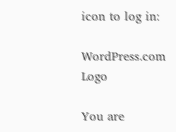icon to log in:

WordPress.com Logo

You are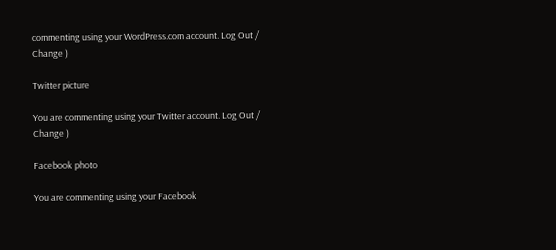commenting using your WordPress.com account. Log Out /  Change )

Twitter picture

You are commenting using your Twitter account. Log Out /  Change )

Facebook photo

You are commenting using your Facebook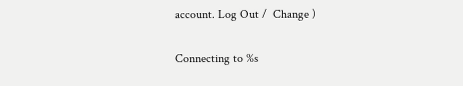account. Log Out /  Change )

Connecting to %s